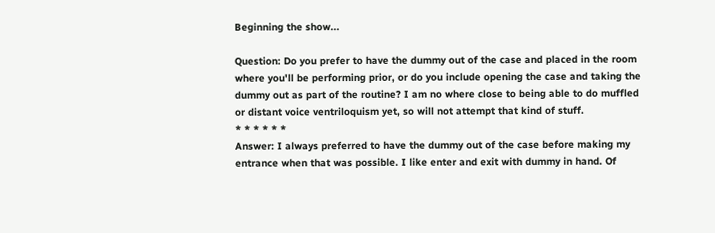Beginning the show...

Question: Do you prefer to have the dummy out of the case and placed in the room where you'll be performing prior, or do you include opening the case and taking the dummy out as part of the routine? I am no where close to being able to do muffled or distant voice ventriloquism yet, so will not attempt that kind of stuff.
* * * * * *
Answer: I always preferred to have the dummy out of the case before making my entrance when that was possible. I like enter and exit with dummy in hand. Of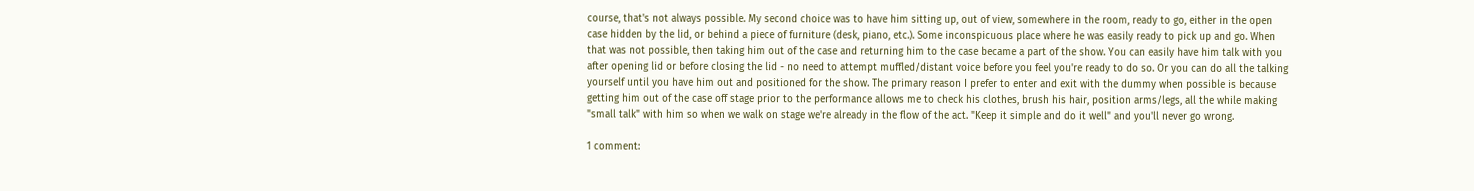course, that's not always possible. My second choice was to have him sitting up, out of view, somewhere in the room, ready to go, either in the open case hidden by the lid, or behind a piece of furniture (desk, piano, etc.). Some inconspicuous place where he was easily ready to pick up and go. When that was not possible, then taking him out of the case and returning him to the case became a part of the show. You can easily have him talk with you after opening lid or before closing the lid - no need to attempt muffled/distant voice before you feel you're ready to do so. Or you can do all the talking yourself until you have him out and positioned for the show. The primary reason I prefer to enter and exit with the dummy when possible is because getting him out of the case off stage prior to the performance allows me to check his clothes, brush his hair, position arms/legs, all the while making "small talk" with him so when we walk on stage we're already in the flow of the act. "Keep it simple and do it well" and you'll never go wrong.

1 comment: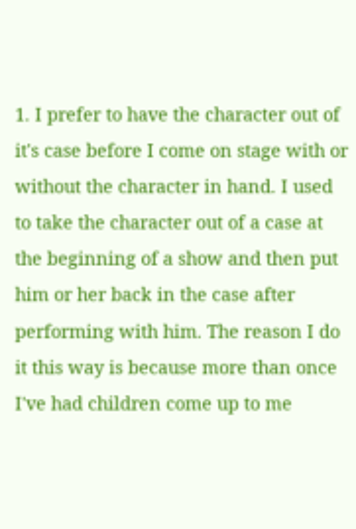1. I prefer to have the character out of it's case before I come on stage with or without the character in hand. I used to take the character out of a case at the beginning of a show and then put him or her back in the case after performing with him. The reason I do it this way is because more than once I've had children come up to me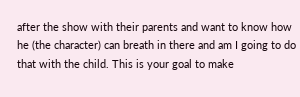after the show with their parents and want to know how he (the character) can breath in there and am I going to do that with the child. This is your goal to make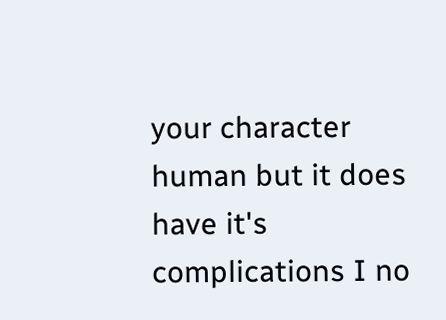your character human but it does have it's complications I no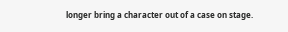longer bring a character out of a case on stage.